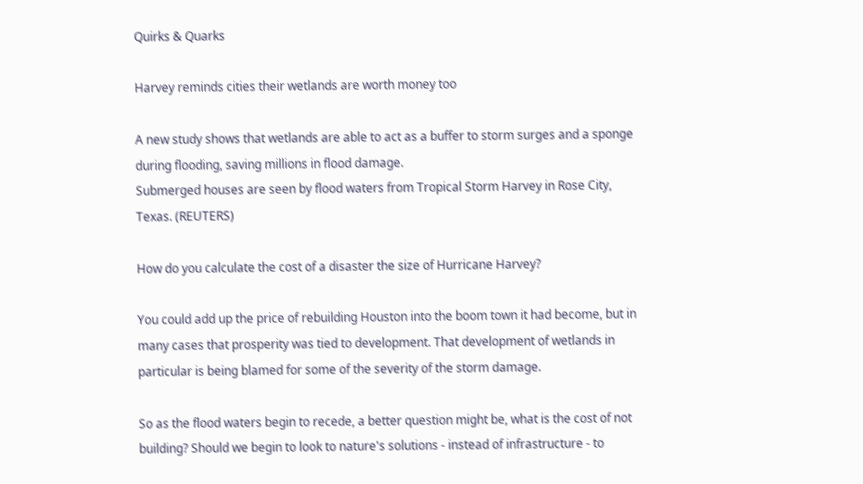Quirks & Quarks

Harvey reminds cities their wetlands are worth money too

A new study shows that wetlands are able to act as a buffer to storm surges and a sponge during flooding, saving millions in flood damage.
Submerged houses are seen by flood waters from Tropical Storm Harvey in Rose City, Texas. (REUTERS)

How do you calculate the cost of a disaster the size of Hurricane Harvey?

You could add up the price of rebuilding Houston into the boom town it had become, but in many cases that prosperity was tied to development. That development of wetlands in particular is being blamed for some of the severity of the storm damage.

So as the flood waters begin to recede, a better question might be, what is the cost of not building? Should we begin to look to nature's solutions - instead of infrastructure - to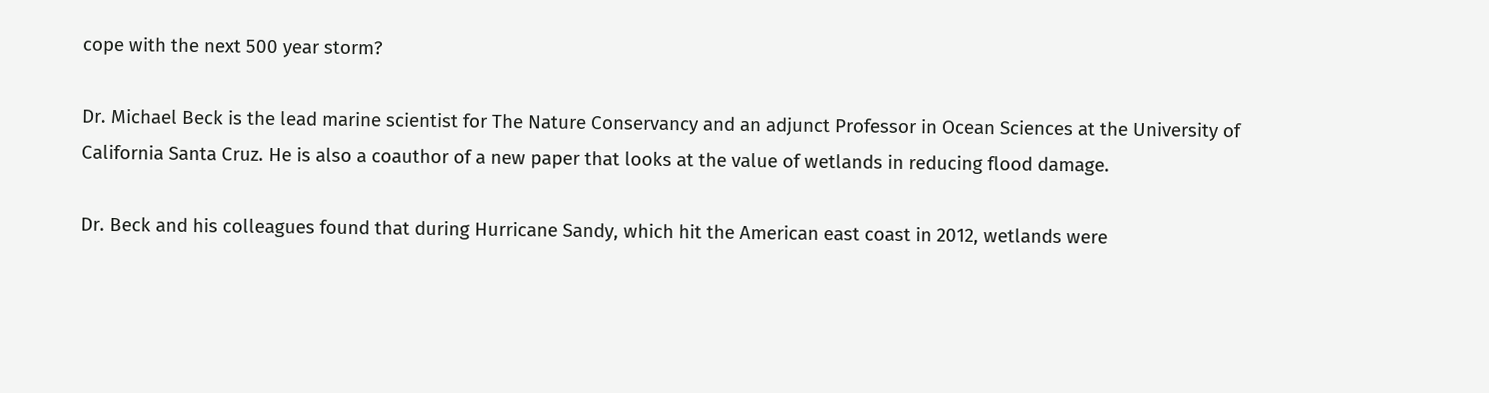cope with the next 500 year storm?

Dr. Michael Beck is the lead marine scientist for The Nature Conservancy and an adjunct Professor in Ocean Sciences at the University of California Santa Cruz. He is also a coauthor of a new paper that looks at the value of wetlands in reducing flood damage.

Dr. Beck and his colleagues found that during Hurricane Sandy, which hit the American east coast in 2012, wetlands were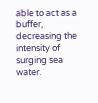able to act as a buffer, decreasing the intensity of surging sea water.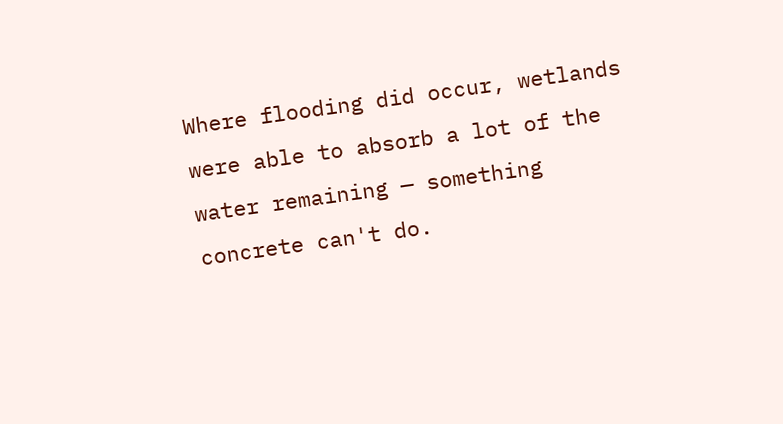Where flooding did occur, wetlands were able to absorb a lot of the water remaining — something concrete can't do.